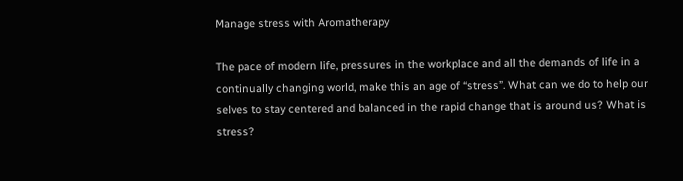Manage stress with Aromatherapy

The pace of modern life, pressures in the workplace and all the demands of life in a continually changing world, make this an age of “stress”. What can we do to help our selves to stay centered and balanced in the rapid change that is around us? What is stress?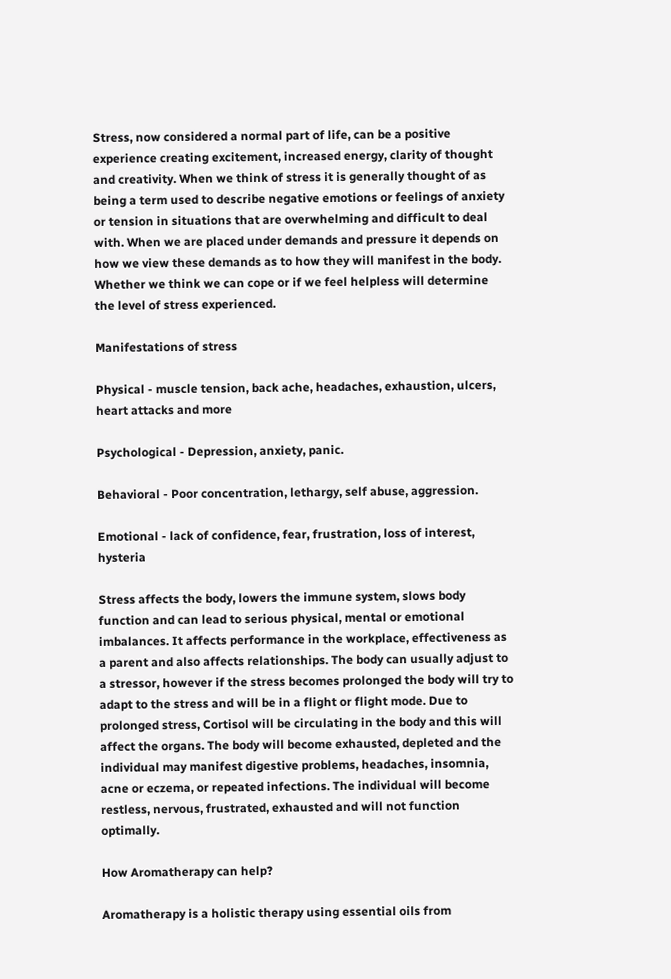Stress, now considered a normal part of life, can be a positive experience creating excitement, increased energy, clarity of thought and creativity. When we think of stress it is generally thought of as being a term used to describe negative emotions or feelings of anxiety or tension in situations that are overwhelming and difficult to deal with. When we are placed under demands and pressure it depends on how we view these demands as to how they will manifest in the body. Whether we think we can cope or if we feel helpless will determine the level of stress experienced.

Manifestations of stress

Physical - muscle tension, back ache, headaches, exhaustion, ulcers, heart attacks and more

Psychological - Depression, anxiety, panic.

Behavioral - Poor concentration, lethargy, self abuse, aggression.

Emotional - lack of confidence, fear, frustration, loss of interest, hysteria

Stress affects the body, lowers the immune system, slows body function and can lead to serious physical, mental or emotional imbalances. It affects performance in the workplace, effectiveness as a parent and also affects relationships. The body can usually adjust to a stressor, however if the stress becomes prolonged the body will try to adapt to the stress and will be in a flight or flight mode. Due to prolonged stress, Cortisol will be circulating in the body and this will affect the organs. The body will become exhausted, depleted and the individual may manifest digestive problems, headaches, insomnia, acne or eczema, or repeated infections. The individual will become restless, nervous, frustrated, exhausted and will not function optimally.

How Aromatherapy can help?

Aromatherapy is a holistic therapy using essential oils from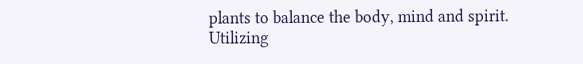plants to balance the body, mind and spirit. Utilizing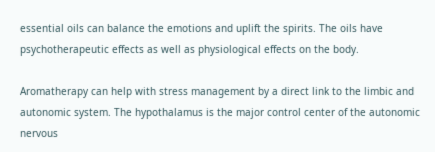essential oils can balance the emotions and uplift the spirits. The oils have psychotherapeutic effects as well as physiological effects on the body.

Aromatherapy can help with stress management by a direct link to the limbic and autonomic system. The hypothalamus is the major control center of the autonomic nervous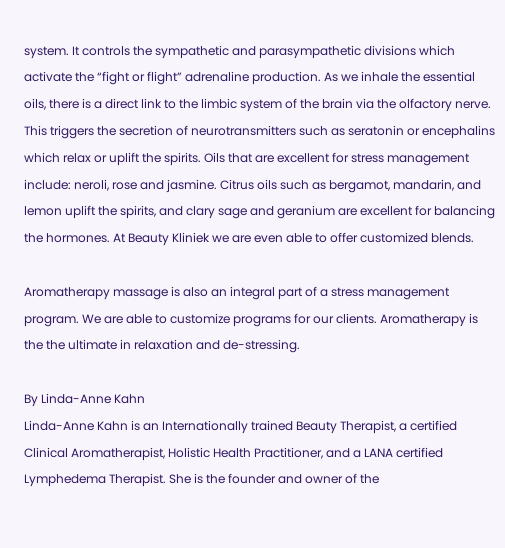system. It controls the sympathetic and parasympathetic divisions which activate the “fight or flight” adrenaline production. As we inhale the essential oils, there is a direct link to the limbic system of the brain via the olfactory nerve. This triggers the secretion of neurotransmitters such as seratonin or encephalins which relax or uplift the spirits. Oils that are excellent for stress management include: neroli, rose and jasmine. Citrus oils such as bergamot, mandarin, and lemon uplift the spirits, and clary sage and geranium are excellent for balancing the hormones. At Beauty Kliniek we are even able to offer customized blends.

Aromatherapy massage is also an integral part of a stress management program. We are able to customize programs for our clients. Aromatherapy is the the ultimate in relaxation and de-stressing.

By Linda-Anne Kahn
Linda-Anne Kahn is an Internationally trained Beauty Therapist, a certified Clinical Aromatherapist, Holistic Health Practitioner, and a LANA certified Lymphedema Therapist. She is the founder and owner of the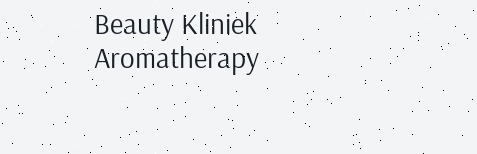Beauty Kliniek Aromatherapy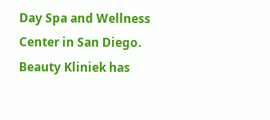Day Spa and Wellness Center in San Diego. Beauty Kliniek has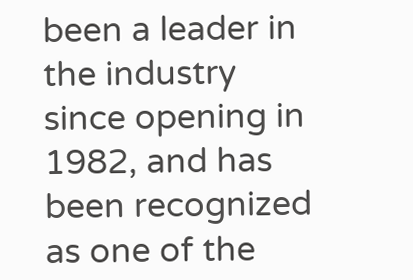been a leader in the industry since opening in 1982, and has been recognized as one of the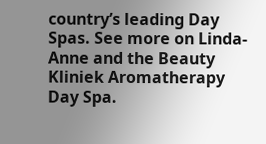country’s leading Day Spas. See more on Linda-Anne and the Beauty Kliniek Aromatherapy Day Spa.